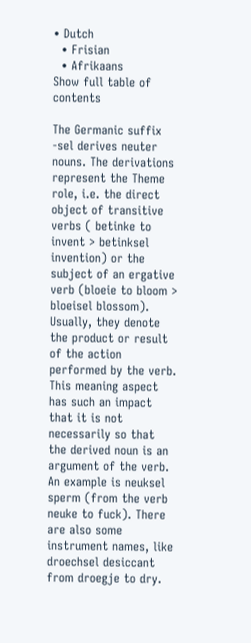• Dutch
  • Frisian
  • Afrikaans
Show full table of contents

The Germanic suffix -sel derives neuter nouns. The derivations represent the Theme role, i.e. the direct object of transitive verbs ( betinke to invent > betinksel invention) or the subject of an ergative verb (bloeie to bloom > bloeisel blossom). Usually, they denote the product or result of the action performed by the verb. This meaning aspect has such an impact that it is not necessarily so that the derived noun is an argument of the verb. An example is neuksel sperm (from the verb neuke to fuck). There are also some instrument names, like droechsel desiccant from droegje to dry.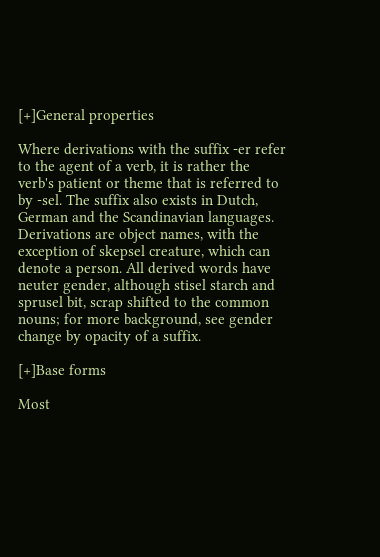[+]General properties

Where derivations with the suffix -er refer to the agent of a verb, it is rather the verb's patient or theme that is referred to by -sel. The suffix also exists in Dutch, German and the Scandinavian languages. Derivations are object names, with the exception of skepsel creature, which can denote a person. All derived words have neuter gender, although stisel starch and sprusel bit, scrap shifted to the common nouns; for more background, see gender change by opacity of a suffix.

[+]Base forms

Most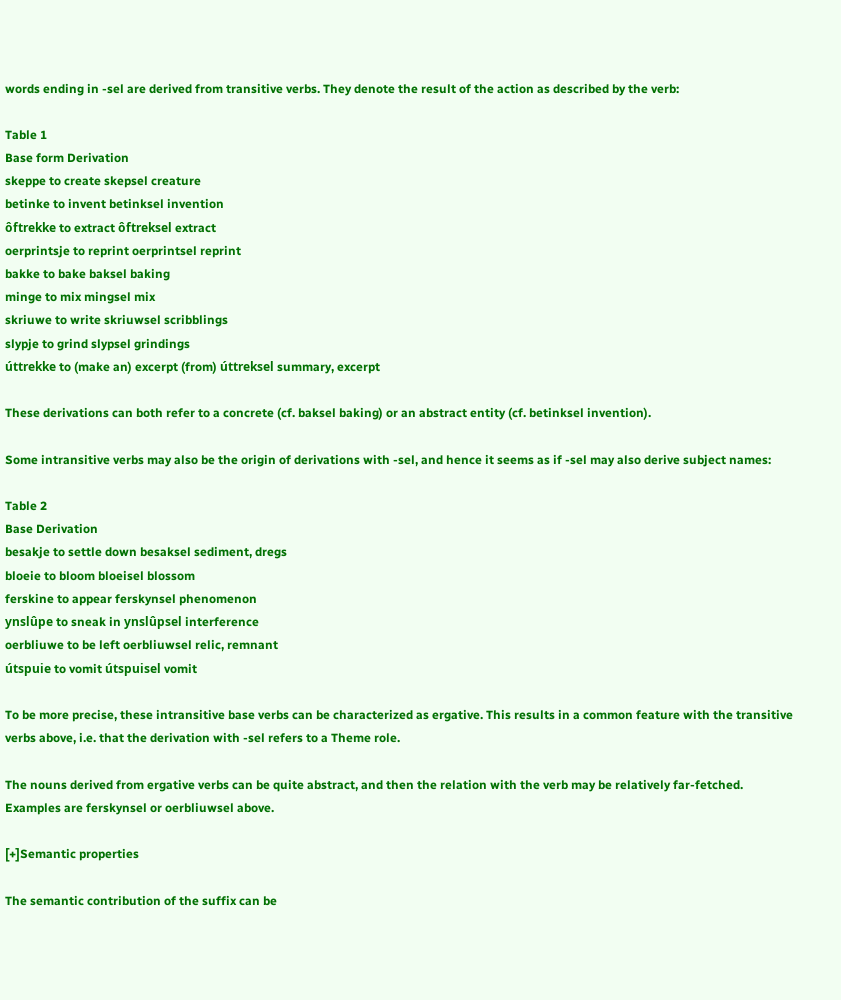words ending in -sel are derived from transitive verbs. They denote the result of the action as described by the verb:

Table 1
Base form Derivation
skeppe to create skepsel creature
betinke to invent betinksel invention
ôftrekke to extract ôftreksel extract
oerprintsje to reprint oerprintsel reprint
bakke to bake baksel baking
minge to mix mingsel mix
skriuwe to write skriuwsel scribblings
slypje to grind slypsel grindings
úttrekke to (make an) excerpt (from) úttreksel summary, excerpt

These derivations can both refer to a concrete (cf. baksel baking) or an abstract entity (cf. betinksel invention).

Some intransitive verbs may also be the origin of derivations with -sel, and hence it seems as if -sel may also derive subject names:

Table 2
Base Derivation
besakje to settle down besaksel sediment, dregs
bloeie to bloom bloeisel blossom
ferskine to appear ferskynsel phenomenon
ynslûpe to sneak in ynslûpsel interference
oerbliuwe to be left oerbliuwsel relic, remnant
útspuie to vomit útspuisel vomit

To be more precise, these intransitive base verbs can be characterized as ergative. This results in a common feature with the transitive verbs above, i.e. that the derivation with -sel refers to a Theme role.

The nouns derived from ergative verbs can be quite abstract, and then the relation with the verb may be relatively far-fetched. Examples are ferskynsel or oerbliuwsel above.

[+]Semantic properties

The semantic contribution of the suffix can be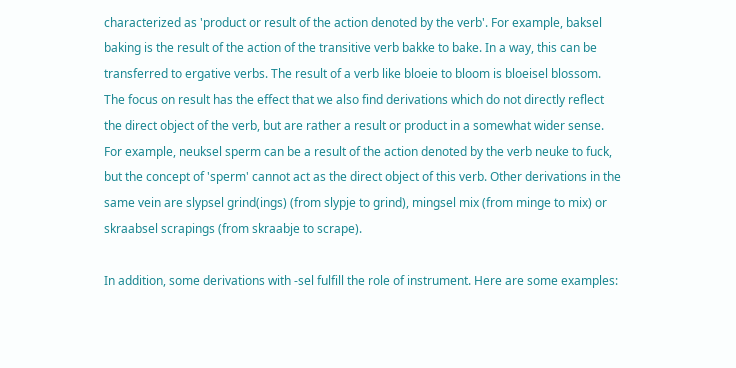characterized as 'product or result of the action denoted by the verb'. For example, baksel baking is the result of the action of the transitive verb bakke to bake. In a way, this can be transferred to ergative verbs. The result of a verb like bloeie to bloom is bloeisel blossom. The focus on result has the effect that we also find derivations which do not directly reflect the direct object of the verb, but are rather a result or product in a somewhat wider sense. For example, neuksel sperm can be a result of the action denoted by the verb neuke to fuck, but the concept of 'sperm' cannot act as the direct object of this verb. Other derivations in the same vein are slypsel grind(ings) (from slypje to grind), mingsel mix (from minge to mix) or skraabsel scrapings (from skraabje to scrape).

In addition, some derivations with -sel fulfill the role of instrument. Here are some examples: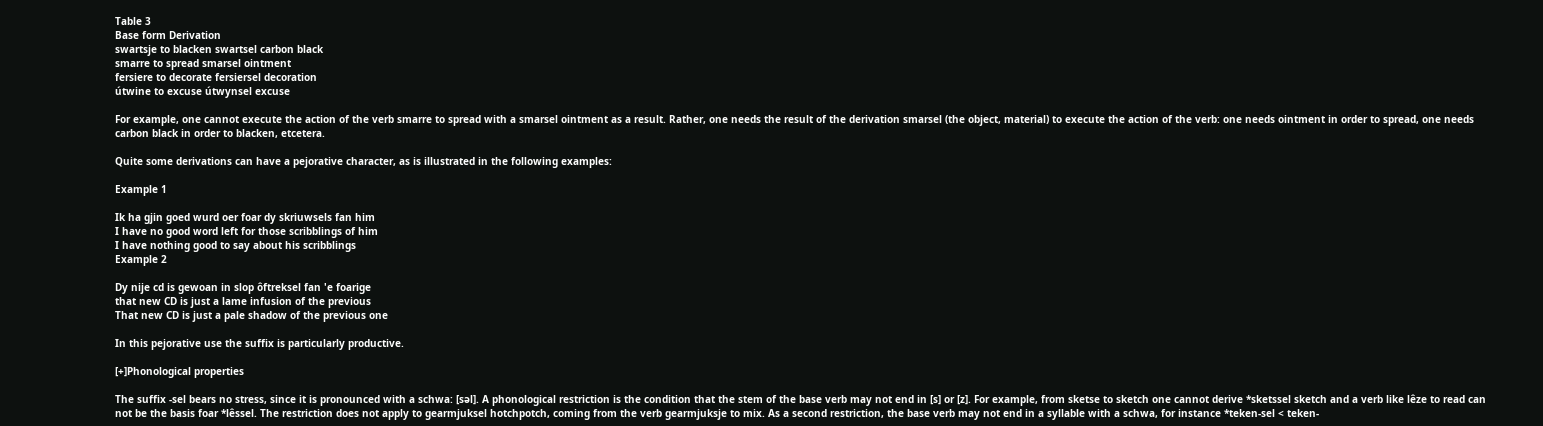Table 3
Base form Derivation
swartsje to blacken swartsel carbon black
smarre to spread smarsel ointment
fersiere to decorate fersiersel decoration
útwine to excuse útwynsel excuse

For example, one cannot execute the action of the verb smarre to spread with a smarsel ointment as a result. Rather, one needs the result of the derivation smarsel (the object, material) to execute the action of the verb: one needs ointment in order to spread, one needs carbon black in order to blacken, etcetera.

Quite some derivations can have a pejorative character, as is illustrated in the following examples:

Example 1

Ik ha gjin goed wurd oer foar dy skriuwsels fan him
I have no good word left for those scribblings of him
I have nothing good to say about his scribblings
Example 2

Dy nije cd is gewoan in slop ôftreksel fan 'e foarige
that new CD is just a lame infusion of the previous
That new CD is just a pale shadow of the previous one

In this pejorative use the suffix is particularly productive.

[+]Phonological properties

The suffix -sel bears no stress, since it is pronounced with a schwa: [səl]. A phonological restriction is the condition that the stem of the base verb may not end in [s] or [z]. For example, from sketse to sketch one cannot derive *sketssel sketch and a verb like lêze to read can not be the basis foar *lêssel. The restriction does not apply to gearmjuksel hotchpotch, coming from the verb gearmjuksje to mix. As a second restriction, the base verb may not end in a syllable with a schwa, for instance *teken-sel < teken-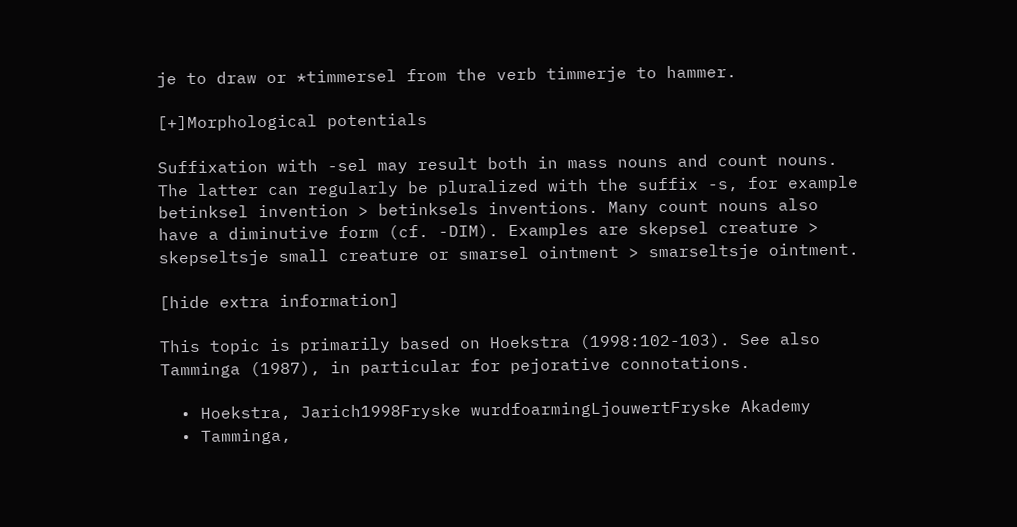je to draw or *timmersel from the verb timmerje to hammer.

[+]Morphological potentials

Suffixation with -sel may result both in mass nouns and count nouns. The latter can regularly be pluralized with the suffix -s, for example betinksel invention > betinksels inventions. Many count nouns also have a diminutive form (cf. -DIM). Examples are skepsel creature > skepseltsje small creature or smarsel ointment > smarseltsje ointment.

[hide extra information]

This topic is primarily based on Hoekstra (1998:102-103). See also Tamminga (1987), in particular for pejorative connotations.

  • Hoekstra, Jarich1998Fryske wurdfoarmingLjouwertFryske Akademy
  • Tamminga,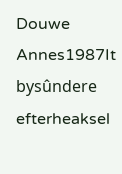Douwe Annes1987It bysûndere efterheaksel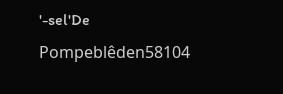'-sel'De Pompeblêden58104